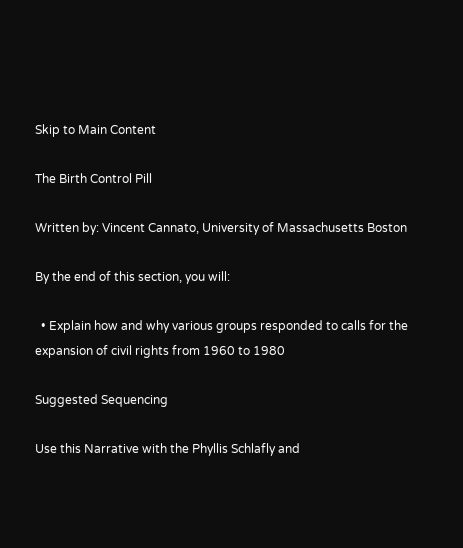Skip to Main Content

The Birth Control Pill

Written by: Vincent Cannato, University of Massachusetts Boston

By the end of this section, you will:

  • Explain how and why various groups responded to calls for the expansion of civil rights from 1960 to 1980

Suggested Sequencing

Use this Narrative with the Phyllis Schlafly and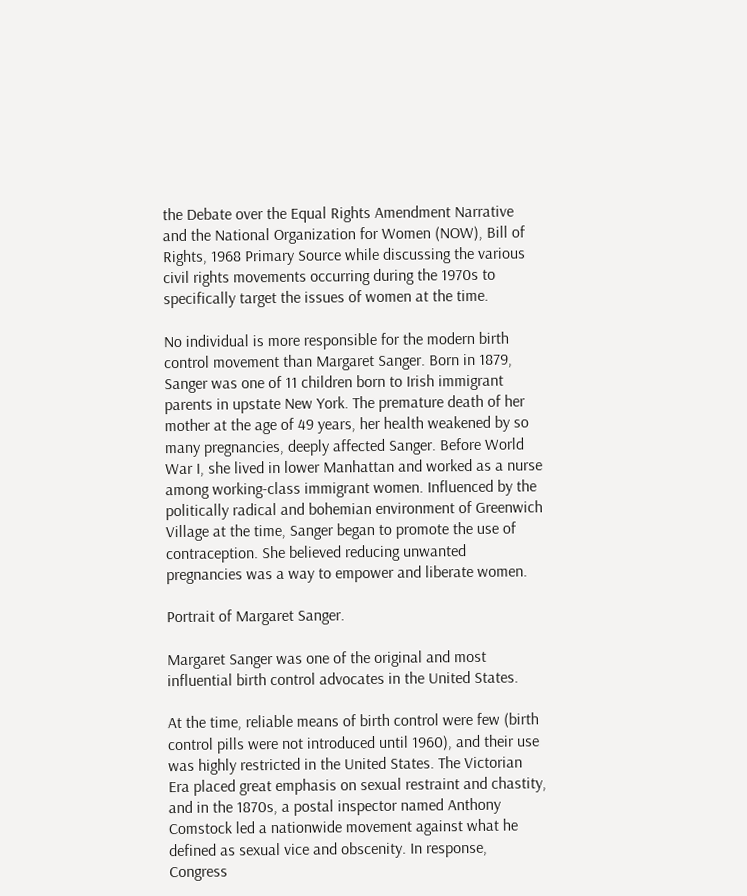the Debate over the Equal Rights Amendment Narrative and the National Organization for Women (NOW), Bill of Rights, 1968 Primary Source while discussing the various civil rights movements occurring during the 1970s to specifically target the issues of women at the time.

No individual is more responsible for the modern birth control movement than Margaret Sanger. Born in 1879, Sanger was one of 11 children born to Irish immigrant parents in upstate New York. The premature death of her mother at the age of 49 years, her health weakened by so many pregnancies, deeply affected Sanger. Before World War I, she lived in lower Manhattan and worked as a nurse among working-class immigrant women. Influenced by the politically radical and bohemian environment of Greenwich Village at the time, Sanger began to promote the use of contraception. She believed reducing unwanted pregnancies was a way to empower and liberate women.

Portrait of Margaret Sanger.

Margaret Sanger was one of the original and most influential birth control advocates in the United States.

At the time, reliable means of birth control were few (birth control pills were not introduced until 1960), and their use was highly restricted in the United States. The Victorian Era placed great emphasis on sexual restraint and chastity, and in the 1870s, a postal inspector named Anthony Comstock led a nationwide movement against what he defined as sexual vice and obscenity. In response, Congress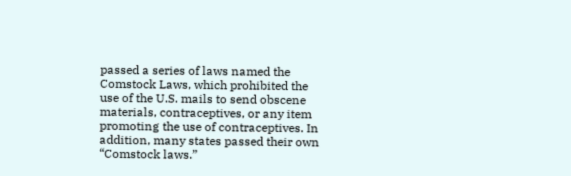passed a series of laws named the Comstock Laws, which prohibited the use of the U.S. mails to send obscene materials, contraceptives, or any item promoting the use of contraceptives. In addition, many states passed their own “Comstock laws.”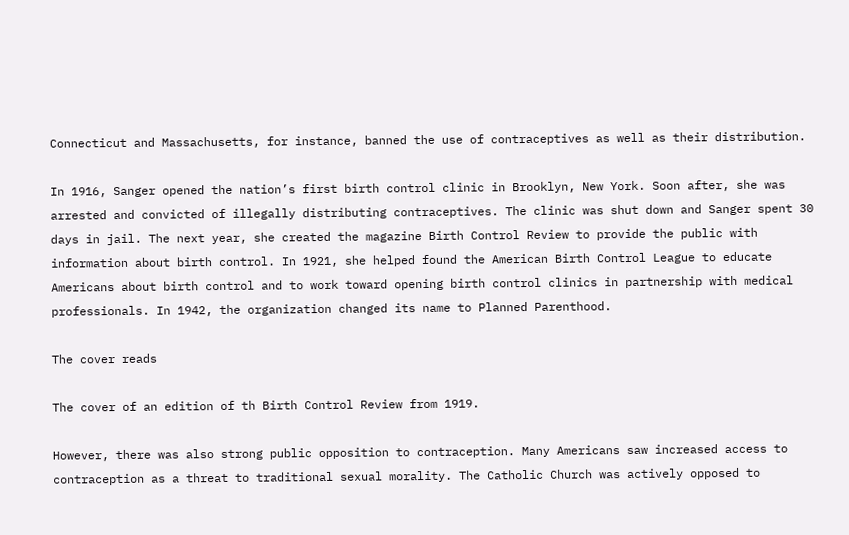Connecticut and Massachusetts, for instance, banned the use of contraceptives as well as their distribution.

In 1916, Sanger opened the nation’s first birth control clinic in Brooklyn, New York. Soon after, she was arrested and convicted of illegally distributing contraceptives. The clinic was shut down and Sanger spent 30 days in jail. The next year, she created the magazine Birth Control Review to provide the public with information about birth control. In 1921, she helped found the American Birth Control League to educate Americans about birth control and to work toward opening birth control clinics in partnership with medical professionals. In 1942, the organization changed its name to Planned Parenthood.

The cover reads

The cover of an edition of th Birth Control Review from 1919.

However, there was also strong public opposition to contraception. Many Americans saw increased access to contraception as a threat to traditional sexual morality. The Catholic Church was actively opposed to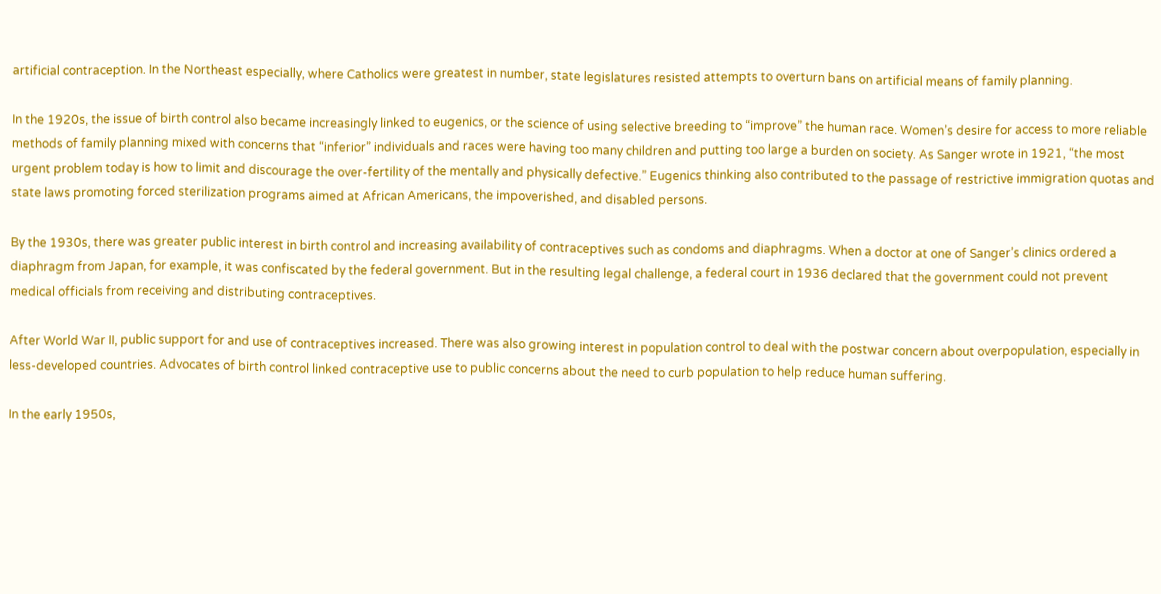artificial contraception. In the Northeast especially, where Catholics were greatest in number, state legislatures resisted attempts to overturn bans on artificial means of family planning.

In the 1920s, the issue of birth control also became increasingly linked to eugenics, or the science of using selective breeding to “improve” the human race. Women’s desire for access to more reliable methods of family planning mixed with concerns that “inferior” individuals and races were having too many children and putting too large a burden on society. As Sanger wrote in 1921, “the most urgent problem today is how to limit and discourage the over-fertility of the mentally and physically defective.” Eugenics thinking also contributed to the passage of restrictive immigration quotas and state laws promoting forced sterilization programs aimed at African Americans, the impoverished, and disabled persons.

By the 1930s, there was greater public interest in birth control and increasing availability of contraceptives such as condoms and diaphragms. When a doctor at one of Sanger’s clinics ordered a diaphragm from Japan, for example, it was confiscated by the federal government. But in the resulting legal challenge, a federal court in 1936 declared that the government could not prevent medical officials from receiving and distributing contraceptives.

After World War II, public support for and use of contraceptives increased. There was also growing interest in population control to deal with the postwar concern about overpopulation, especially in less-developed countries. Advocates of birth control linked contraceptive use to public concerns about the need to curb population to help reduce human suffering.

In the early 1950s,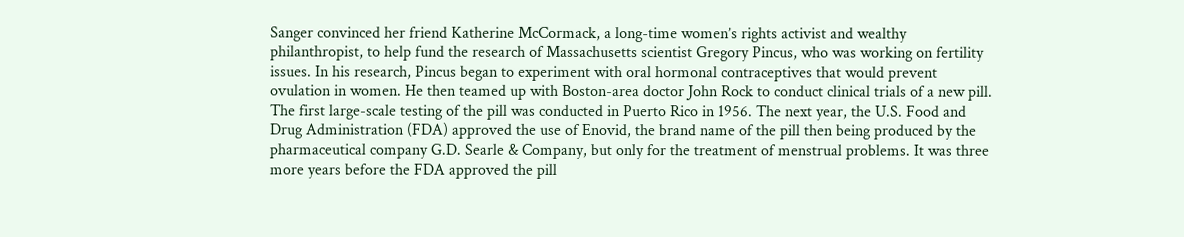Sanger convinced her friend Katherine McCormack, a long-time women’s rights activist and wealthy philanthropist, to help fund the research of Massachusetts scientist Gregory Pincus, who was working on fertility issues. In his research, Pincus began to experiment with oral hormonal contraceptives that would prevent ovulation in women. He then teamed up with Boston-area doctor John Rock to conduct clinical trials of a new pill. The first large-scale testing of the pill was conducted in Puerto Rico in 1956. The next year, the U.S. Food and Drug Administration (FDA) approved the use of Enovid, the brand name of the pill then being produced by the pharmaceutical company G.D. Searle & Company, but only for the treatment of menstrual problems. It was three more years before the FDA approved the pill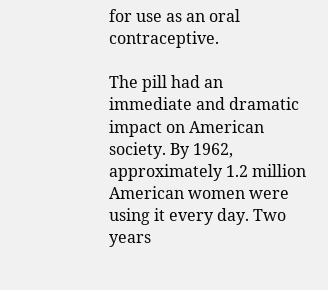for use as an oral contraceptive.

The pill had an immediate and dramatic impact on American society. By 1962, approximately 1.2 million American women were using it every day. Two years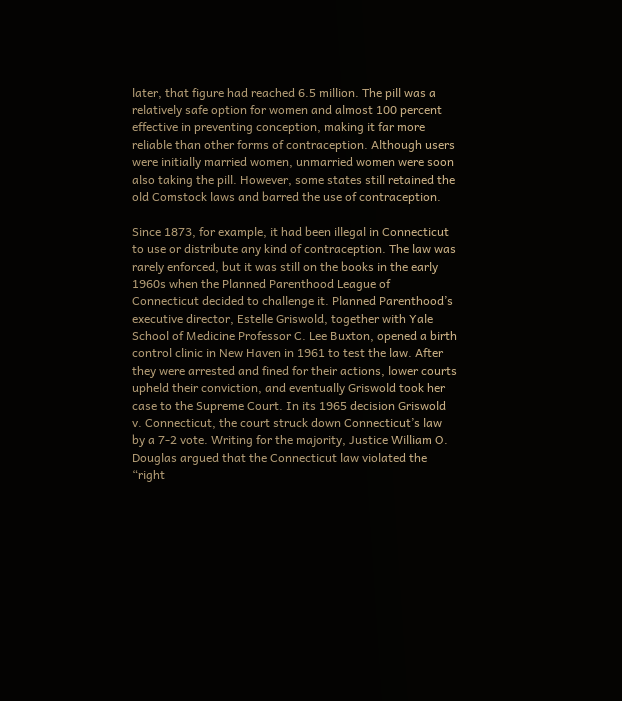later, that figure had reached 6.5 million. The pill was a relatively safe option for women and almost 100 percent effective in preventing conception, making it far more reliable than other forms of contraception. Although users were initially married women, unmarried women were soon also taking the pill. However, some states still retained the old Comstock laws and barred the use of contraception.

Since 1873, for example, it had been illegal in Connecticut to use or distribute any kind of contraception. The law was rarely enforced, but it was still on the books in the early 1960s when the Planned Parenthood League of Connecticut decided to challenge it. Planned Parenthood’s executive director, Estelle Griswold, together with Yale School of Medicine Professor C. Lee Buxton, opened a birth control clinic in New Haven in 1961 to test the law. After they were arrested and fined for their actions, lower courts upheld their conviction, and eventually Griswold took her case to the Supreme Court. In its 1965 decision Griswold v. Connecticut, the court struck down Connecticut’s law by a 7-2 vote. Writing for the majority, Justice William O. Douglas argued that the Connecticut law violated the “right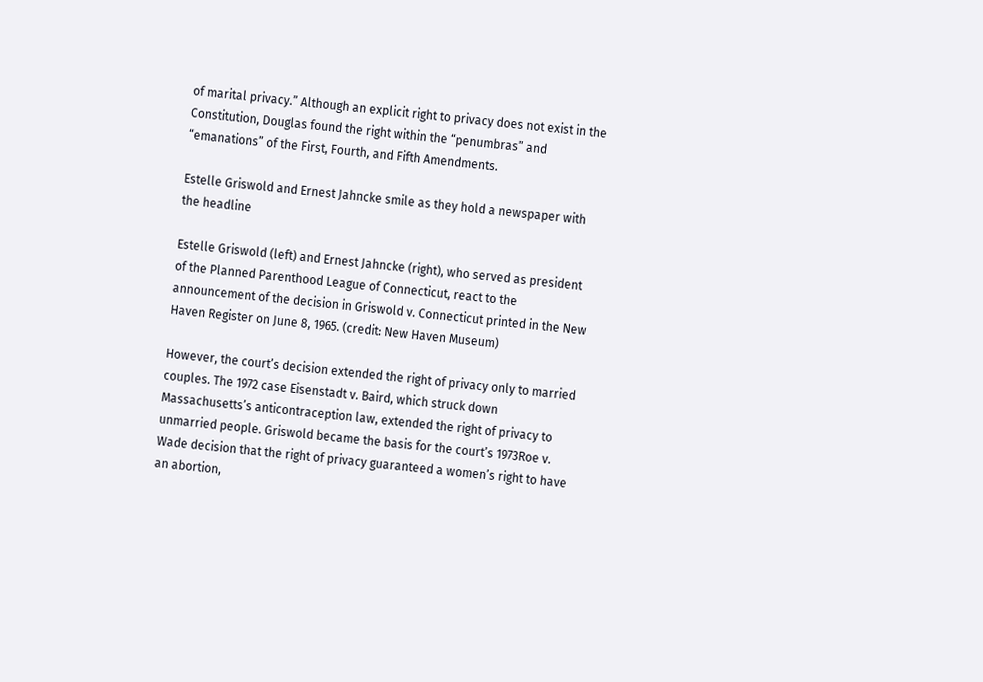of marital privacy.” Although an explicit right to privacy does not exist in the Constitution, Douglas found the right within the “penumbras” and “emanations” of the First, Fourth, and Fifth Amendments.

Estelle Griswold and Ernest Jahncke smile as they hold a newspaper with the headline

Estelle Griswold (left) and Ernest Jahncke (right), who served as president of the Planned Parenthood League of Connecticut, react to the announcement of the decision in Griswold v. Connecticut printed in the New Haven Register on June 8, 1965. (credit: New Haven Museum)

However, the court’s decision extended the right of privacy only to married couples. The 1972 case Eisenstadt v. Baird, which struck down Massachusetts’s anticontraception law, extended the right of privacy to unmarried people. Griswold became the basis for the court’s 1973Roe v. Wade decision that the right of privacy guaranteed a women’s right to have an abortion,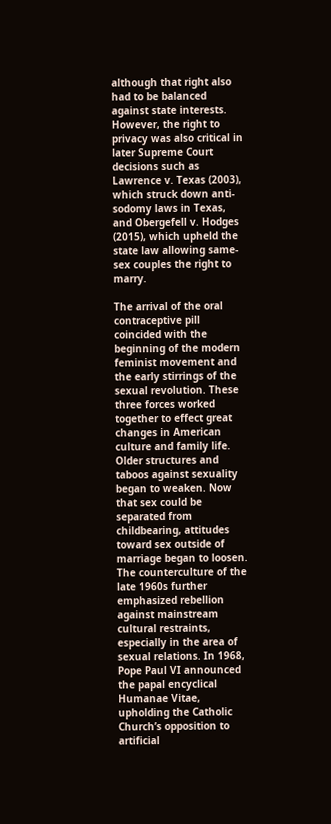although that right also had to be balanced against state interests. However, the right to privacy was also critical in later Supreme Court decisions such as Lawrence v. Texas (2003), which struck down anti-sodomy laws in Texas, and Obergefell v. Hodges (2015), which upheld the state law allowing same-sex couples the right to marry.

The arrival of the oral contraceptive pill coincided with the beginning of the modern feminist movement and the early stirrings of the sexual revolution. These three forces worked together to effect great changes in American culture and family life. Older structures and taboos against sexuality began to weaken. Now that sex could be separated from childbearing, attitudes toward sex outside of marriage began to loosen. The counterculture of the late 1960s further emphasized rebellion against mainstream cultural restraints, especially in the area of sexual relations. In 1968, Pope Paul VI announced the papal encyclical Humanae Vitae, upholding the Catholic Church’s opposition to artificial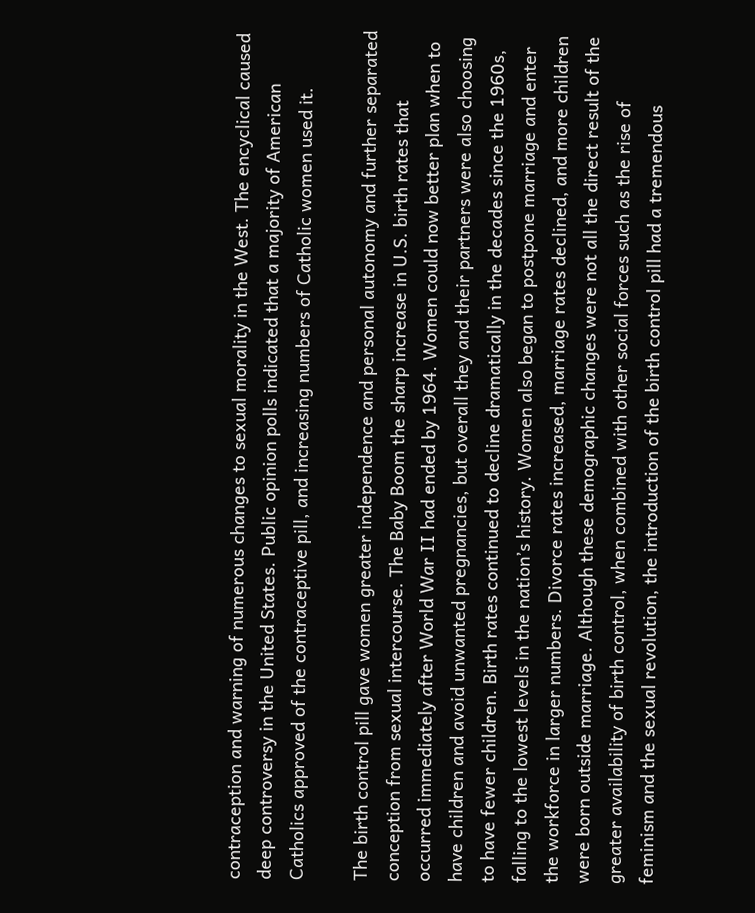contraception and warning of numerous changes to sexual morality in the West. The encyclical caused deep controversy in the United States. Public opinion polls indicated that a majority of American Catholics approved of the contraceptive pill, and increasing numbers of Catholic women used it.

The birth control pill gave women greater independence and personal autonomy and further separated conception from sexual intercourse. The Baby Boom the sharp increase in U.S. birth rates that occurred immediately after World War II had ended by 1964. Women could now better plan when to have children and avoid unwanted pregnancies, but overall they and their partners were also choosing to have fewer children. Birth rates continued to decline dramatically in the decades since the 1960s, falling to the lowest levels in the nation’s history. Women also began to postpone marriage and enter the workforce in larger numbers. Divorce rates increased, marriage rates declined, and more children were born outside marriage. Although these demographic changes were not all the direct result of the greater availability of birth control, when combined with other social forces such as the rise of feminism and the sexual revolution, the introduction of the birth control pill had a tremendous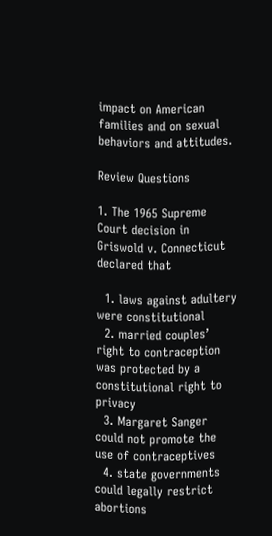impact on American families and on sexual behaviors and attitudes.

Review Questions

1. The 1965 Supreme Court decision in Griswold v. Connecticut declared that

  1. laws against adultery were constitutional
  2. married couples’ right to contraception was protected by a constitutional right to privacy
  3. Margaret Sanger could not promote the use of contraceptives
  4. state governments could legally restrict abortions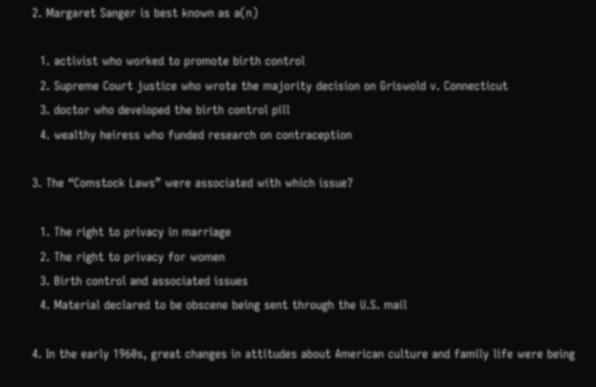2. Margaret Sanger is best known as a(n)

  1. activist who worked to promote birth control
  2. Supreme Court justice who wrote the majority decision on Griswold v. Connecticut
  3. doctor who developed the birth control pill
  4. wealthy heiress who funded research on contraception

3. The “Comstock Laws” were associated with which issue?

  1. The right to privacy in marriage
  2. The right to privacy for women
  3. Birth control and associated issues
  4. Material declared to be obscene being sent through the U.S. mail

4. In the early 1960s, great changes in attitudes about American culture and family life were being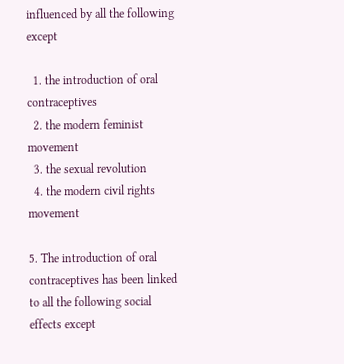influenced by all the following except

  1. the introduction of oral contraceptives
  2. the modern feminist movement
  3. the sexual revolution
  4. the modern civil rights movement

5. The introduction of oral contraceptives has been linked to all the following social effects except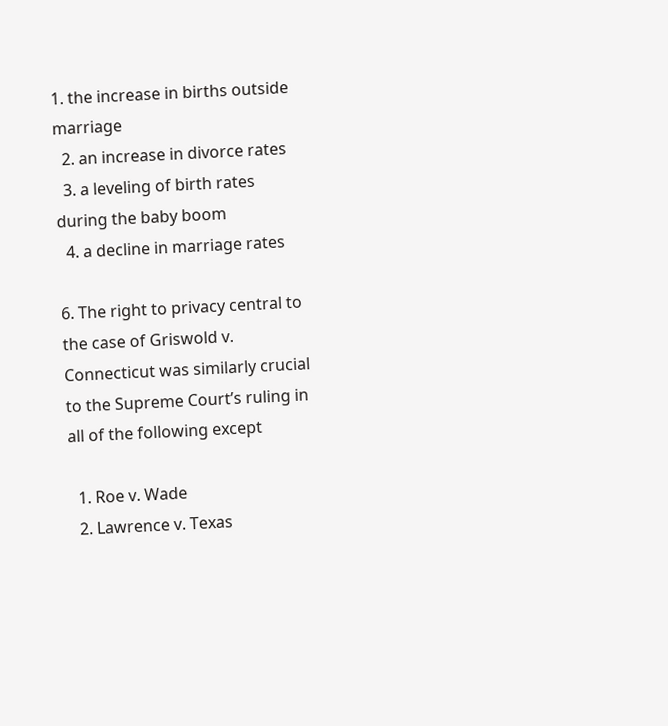1. the increase in births outside marriage
  2. an increase in divorce rates
  3. a leveling of birth rates during the baby boom
  4. a decline in marriage rates

6. The right to privacy central to the case of Griswold v. Connecticut was similarly crucial to the Supreme Court’s ruling in all of the following except

  1. Roe v. Wade
  2. Lawrence v. Texas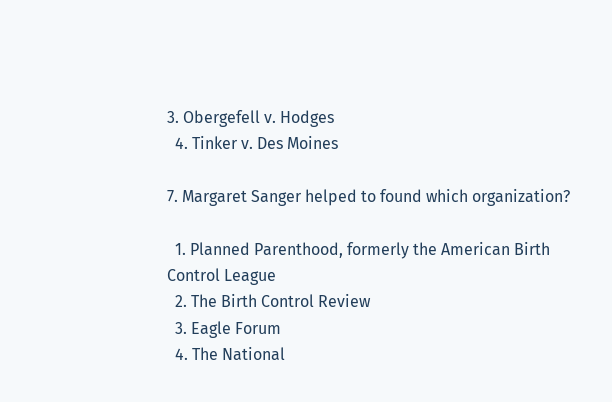3. Obergefell v. Hodges
  4. Tinker v. Des Moines

7. Margaret Sanger helped to found which organization?

  1. Planned Parenthood, formerly the American Birth Control League
  2. The Birth Control Review
  3. Eagle Forum
  4. The National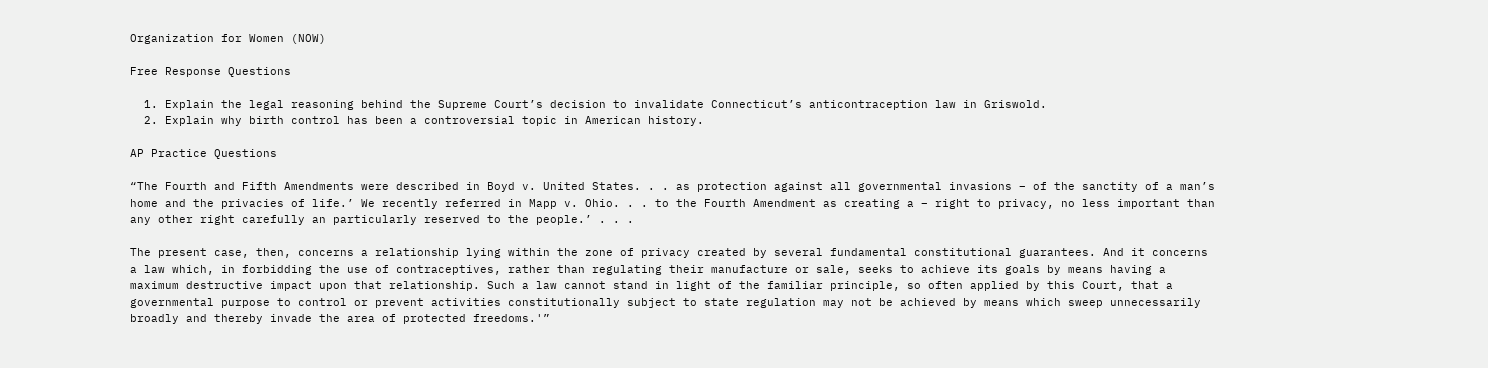Organization for Women (NOW)

Free Response Questions

  1. Explain the legal reasoning behind the Supreme Court’s decision to invalidate Connecticut’s anticontraception law in Griswold.
  2. Explain why birth control has been a controversial topic in American history.

AP Practice Questions

“The Fourth and Fifth Amendments were described in Boyd v. United States. . . as protection against all governmental invasions – of the sanctity of a man’s home and the privacies of life.’ We recently referred in Mapp v. Ohio. . . to the Fourth Amendment as creating a – right to privacy, no less important than any other right carefully an particularly reserved to the people.’ . . .

The present case, then, concerns a relationship lying within the zone of privacy created by several fundamental constitutional guarantees. And it concerns a law which, in forbidding the use of contraceptives, rather than regulating their manufacture or sale, seeks to achieve its goals by means having a maximum destructive impact upon that relationship. Such a law cannot stand in light of the familiar principle, so often applied by this Court, that a governmental purpose to control or prevent activities constitutionally subject to state regulation may not be achieved by means which sweep unnecessarily broadly and thereby invade the area of protected freedoms.'”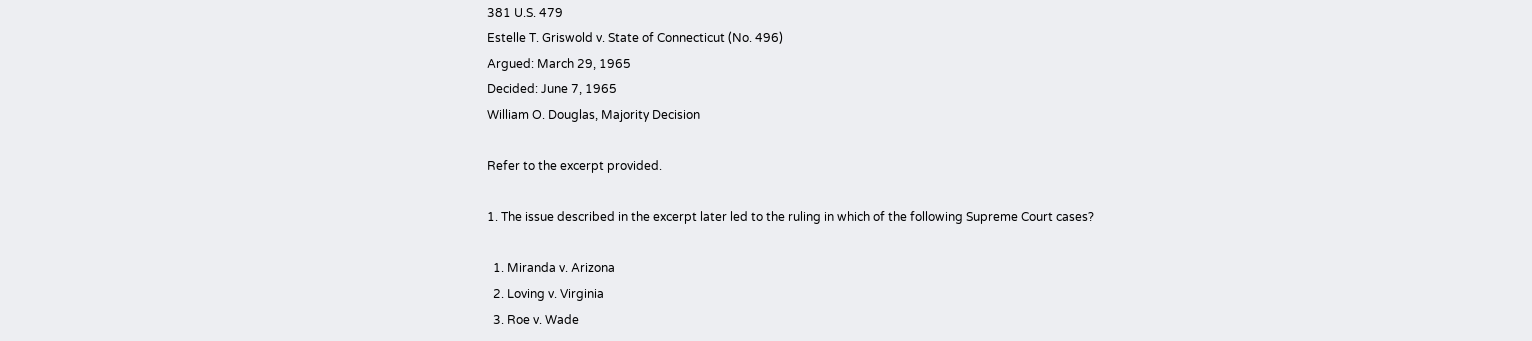381 U.S. 479
Estelle T. Griswold v. State of Connecticut (No. 496)
Argued: March 29, 1965
Decided: June 7, 1965
William O. Douglas, Majority Decision

Refer to the excerpt provided.

1. The issue described in the excerpt later led to the ruling in which of the following Supreme Court cases?

  1. Miranda v. Arizona
  2. Loving v. Virginia
  3. Roe v. Wade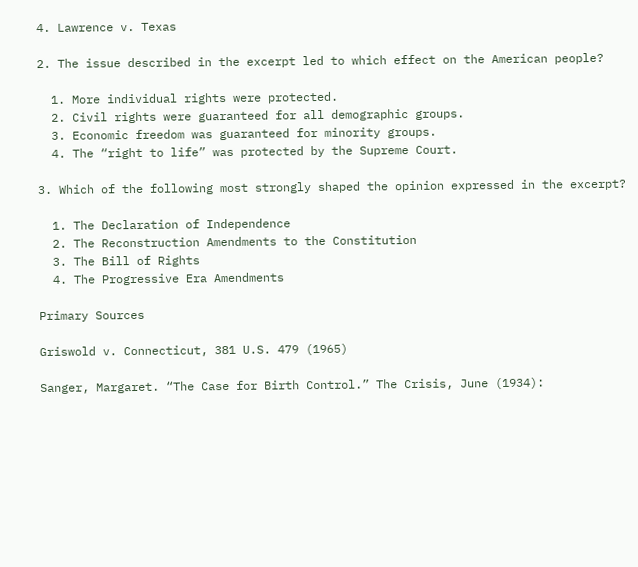4. Lawrence v. Texas

2. The issue described in the excerpt led to which effect on the American people?

  1. More individual rights were protected.
  2. Civil rights were guaranteed for all demographic groups.
  3. Economic freedom was guaranteed for minority groups.
  4. The “right to life” was protected by the Supreme Court.

3. Which of the following most strongly shaped the opinion expressed in the excerpt?

  1. The Declaration of Independence
  2. The Reconstruction Amendments to the Constitution
  3. The Bill of Rights
  4. The Progressive Era Amendments

Primary Sources

Griswold v. Connecticut, 381 U.S. 479 (1965)

Sanger, Margaret. “The Case for Birth Control.” The Crisis, June (1934):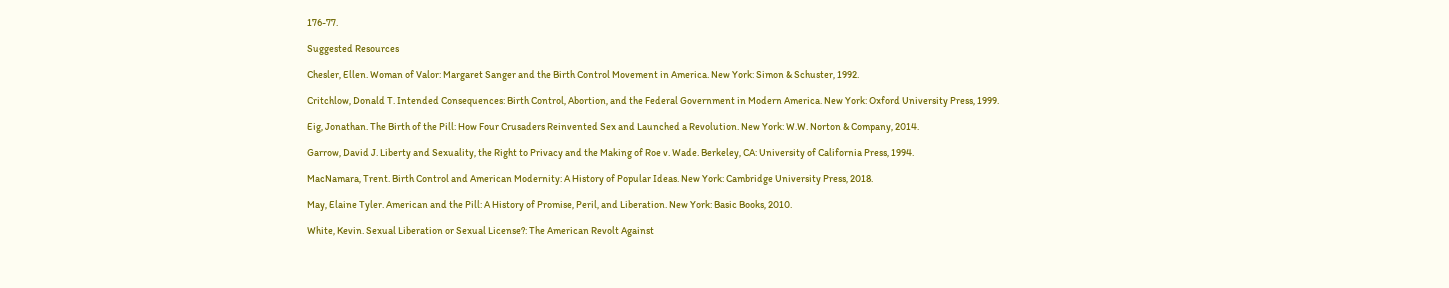176-77.

Suggested Resources

Chesler, Ellen. Woman of Valor: Margaret Sanger and the Birth Control Movement in America. New York: Simon & Schuster, 1992.

Critchlow, Donald T. Intended Consequences: Birth Control, Abortion, and the Federal Government in Modern America. New York: Oxford University Press, 1999.

Eig, Jonathan. The Birth of the Pill: How Four Crusaders Reinvented Sex and Launched a Revolution. New York: W.W. Norton & Company, 2014.

Garrow, David J. Liberty and Sexuality, the Right to Privacy and the Making of Roe v. Wade. Berkeley, CA: University of California Press, 1994.

MacNamara, Trent. Birth Control and American Modernity: A History of Popular Ideas. New York: Cambridge University Press, 2018.

May, Elaine Tyler. American and the Pill: A History of Promise, Peril, and Liberation. New York: Basic Books, 2010.

White, Kevin. Sexual Liberation or Sexual License?: The American Revolt Against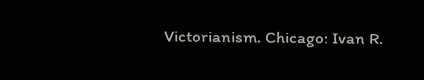Victorianism. Chicago: Ivan R.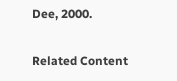Dee, 2000.

Related Content